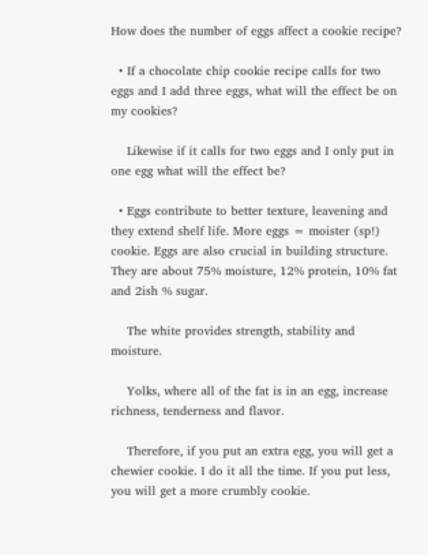How does the number of eggs affect a cookie recipe?

  • If a chocolate chip cookie recipe calls for two eggs and I add three eggs, what will the effect be on my cookies?

    Likewise if it calls for two eggs and I only put in one egg what will the effect be?

  • Eggs contribute to better texture, leavening and they extend shelf life. More eggs = moister (sp!) cookie. Eggs are also crucial in building structure. They are about 75% moisture, 12% protein, 10% fat and 2ish % sugar.

    The white provides strength, stability and moisture.

    Yolks, where all of the fat is in an egg, increase richness, tenderness and flavor.

    Therefore, if you put an extra egg, you will get a chewier cookie. I do it all the time. If you put less, you will get a more crumbly cookie.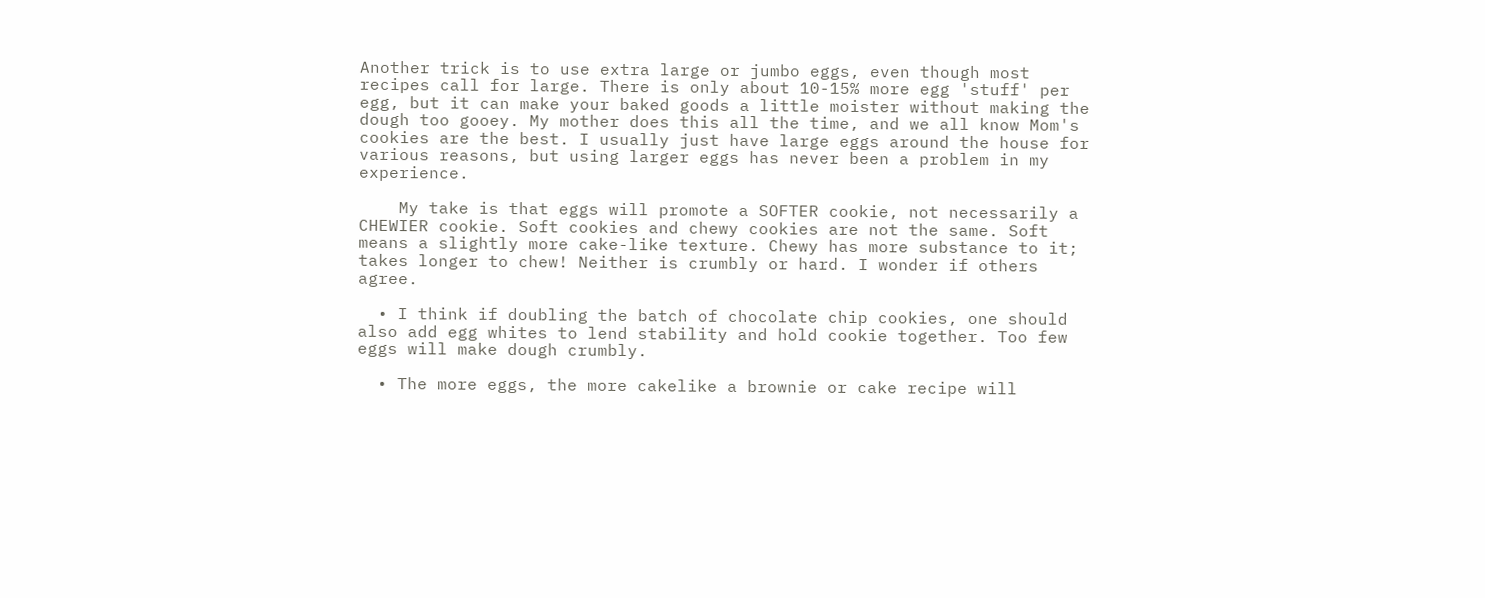Another trick is to use extra large or jumbo eggs, even though most recipes call for large. There is only about 10-15% more egg 'stuff' per egg, but it can make your baked goods a little moister without making the dough too gooey. My mother does this all the time, and we all know Mom's cookies are the best. I usually just have large eggs around the house for various reasons, but using larger eggs has never been a problem in my experience.

    My take is that eggs will promote a SOFTER cookie, not necessarily a CHEWIER cookie. Soft cookies and chewy cookies are not the same. Soft means a slightly more cake-like texture. Chewy has more substance to it; takes longer to chew! Neither is crumbly or hard. I wonder if others agree.

  • I think if doubling the batch of chocolate chip cookies, one should also add egg whites to lend stability and hold cookie together. Too few eggs will make dough crumbly.

  • The more eggs, the more cakelike a brownie or cake recipe will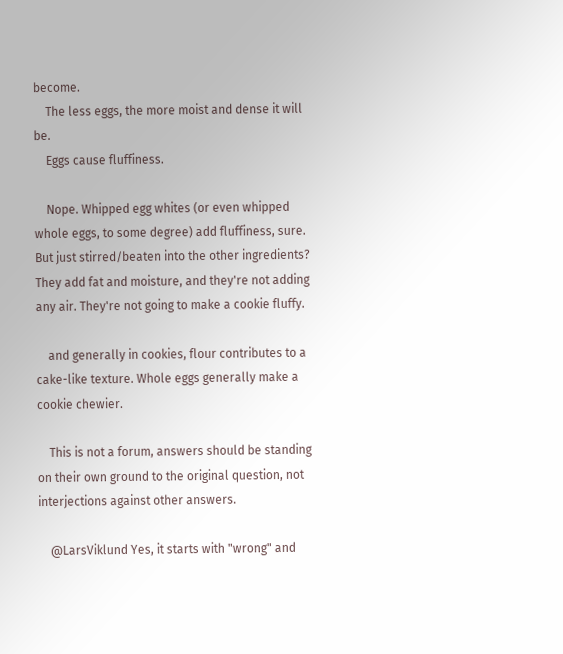become.
    The less eggs, the more moist and dense it will be.
    Eggs cause fluffiness.

    Nope. Whipped egg whites (or even whipped whole eggs, to some degree) add fluffiness, sure. But just stirred/beaten into the other ingredients? They add fat and moisture, and they're not adding any air. They're not going to make a cookie fluffy.

    and generally in cookies, flour contributes to a cake-like texture. Whole eggs generally make a cookie chewier.

    This is not a forum, answers should be standing on their own ground to the original question, not interjections against other answers.

    @LarsViklund Yes, it starts with "wrong" and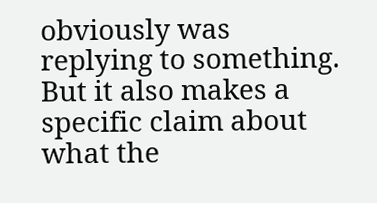obviously was replying to something. But it also makes a specific claim about what the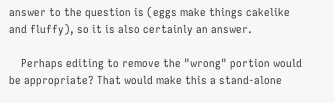answer to the question is (eggs make things cakelike and fluffy), so it is also certainly an answer.

    Perhaps editing to remove the "wrong" portion would be appropriate? That would make this a stand-alone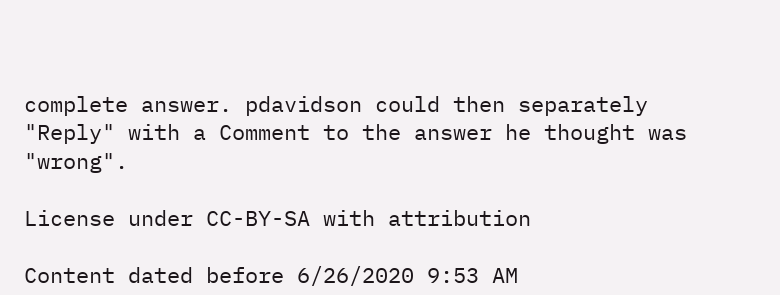complete answer. pdavidson could then separately "Reply" with a Comment to the answer he thought was "wrong".

License under CC-BY-SA with attribution

Content dated before 6/26/2020 9:53 AM